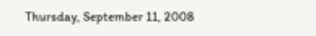Thursday, September 11, 2008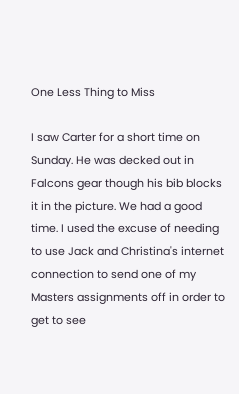One Less Thing to Miss

I saw Carter for a short time on Sunday. He was decked out in Falcons gear though his bib blocks it in the picture. We had a good time. I used the excuse of needing to use Jack and Christina's internet connection to send one of my Masters assignments off in order to get to see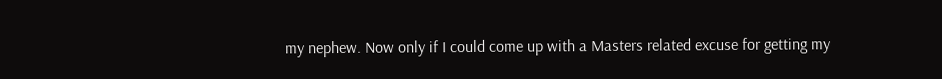my nephew. Now only if I could come up with a Masters related excuse for getting my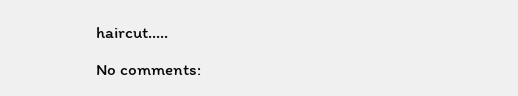haircut.....

No comments: